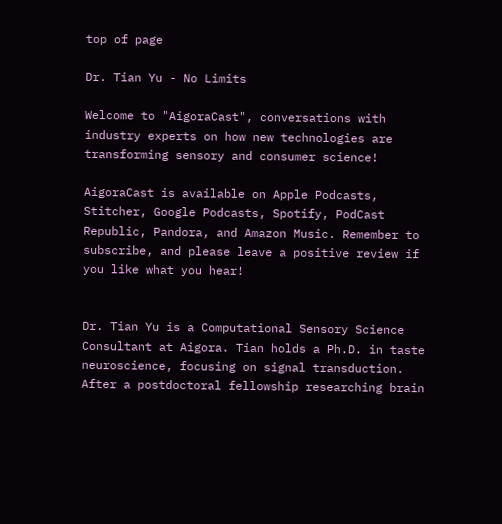top of page

Dr. Tian Yu - No Limits

Welcome to "AigoraCast", conversations with industry experts on how new technologies are transforming sensory and consumer science!

AigoraCast is available on Apple Podcasts, Stitcher, Google Podcasts, Spotify, PodCast Republic, Pandora, and Amazon Music. Remember to subscribe, and please leave a positive review if you like what you hear!


Dr. Tian Yu is a Computational Sensory Science Consultant at Aigora. Tian holds a Ph.D. in taste neuroscience, focusing on signal transduction. After a postdoctoral fellowship researching brain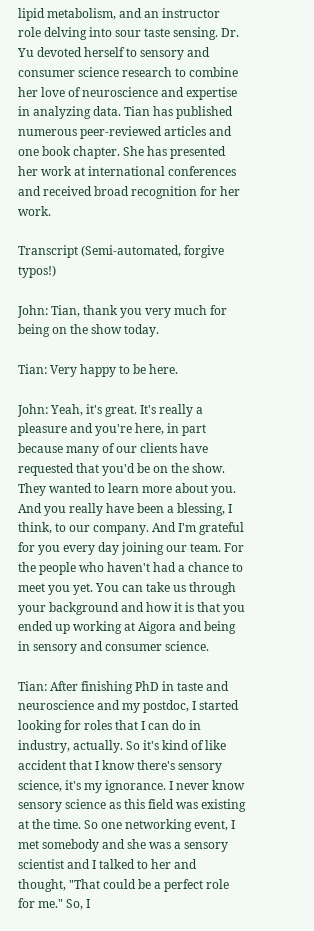lipid metabolism, and an instructor role delving into sour taste sensing. Dr. Yu devoted herself to sensory and consumer science research to combine her love of neuroscience and expertise in analyzing data. Tian has published numerous peer-reviewed articles and one book chapter. She has presented her work at international conferences and received broad recognition for her work.

Transcript (Semi-automated, forgive typos!)

John: Tian, thank you very much for being on the show today.

Tian: Very happy to be here.

John: Yeah, it's great. It's really a pleasure and you're here, in part because many of our clients have requested that you'd be on the show. They wanted to learn more about you. And you really have been a blessing, I think, to our company. And I'm grateful for you every day joining our team. For the people who haven't had a chance to meet you yet. You can take us through your background and how it is that you ended up working at Aigora and being in sensory and consumer science.

Tian: After finishing PhD in taste and neuroscience and my postdoc, I started looking for roles that I can do in industry, actually. So it's kind of like accident that I know there's sensory science, it's my ignorance. I never know sensory science as this field was existing at the time. So one networking event, I met somebody and she was a sensory scientist and I talked to her and thought, "That could be a perfect role for me." So, I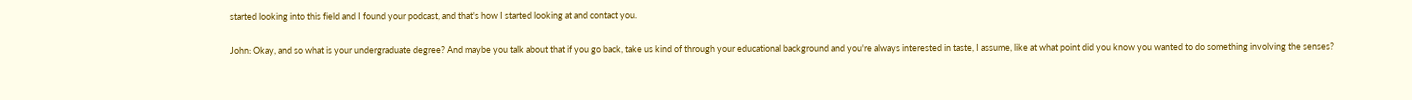started looking into this field and I found your podcast, and that's how I started looking at and contact you.

John: Okay, and so what is your undergraduate degree? And maybe you talk about that if you go back, take us kind of through your educational background and you're always interested in taste, I assume, like at what point did you know you wanted to do something involving the senses?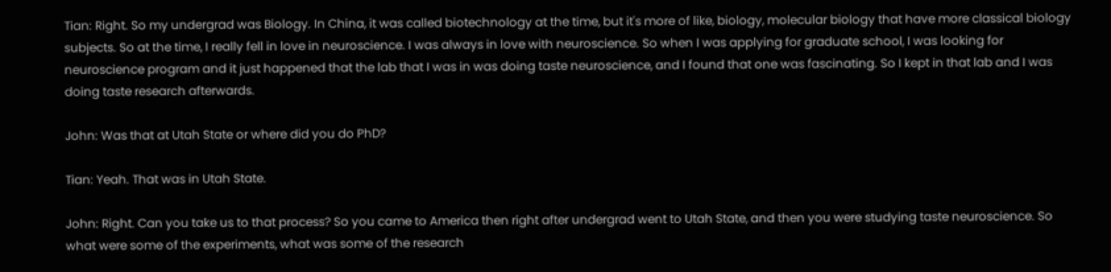Tian: Right. So my undergrad was Biology. In China, it was called biotechnology at the time, but it's more of like, biology, molecular biology that have more classical biology subjects. So at the time, I really fell in love in neuroscience. I was always in love with neuroscience. So when I was applying for graduate school, I was looking for neuroscience program and it just happened that the lab that I was in was doing taste neuroscience, and I found that one was fascinating. So I kept in that lab and I was doing taste research afterwards.

John: Was that at Utah State or where did you do PhD?

Tian: Yeah. That was in Utah State.

John: Right. Can you take us to that process? So you came to America then right after undergrad went to Utah State, and then you were studying taste neuroscience. So what were some of the experiments, what was some of the research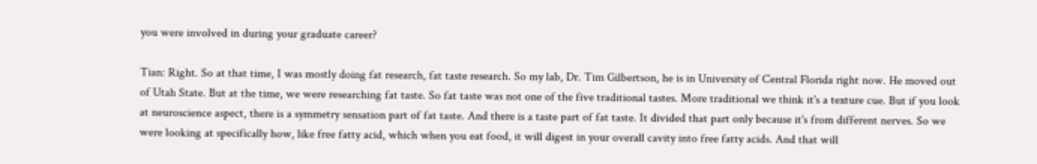you were involved in during your graduate career?

Tian: Right. So at that time, I was mostly doing fat research, fat taste research. So my lab, Dr. Tim Gilbertson, he is in University of Central Florida right now. He moved out of Utah State. But at the time, we were researching fat taste. So fat taste was not one of the five traditional tastes. More traditional we think it's a texture cue. But if you look at neuroscience aspect, there is a symmetry sensation part of fat taste. And there is a taste part of fat taste. It divided that part only because it's from different nerves. So we were looking at specifically how, like free fatty acid, which when you eat food, it will digest in your overall cavity into free fatty acids. And that will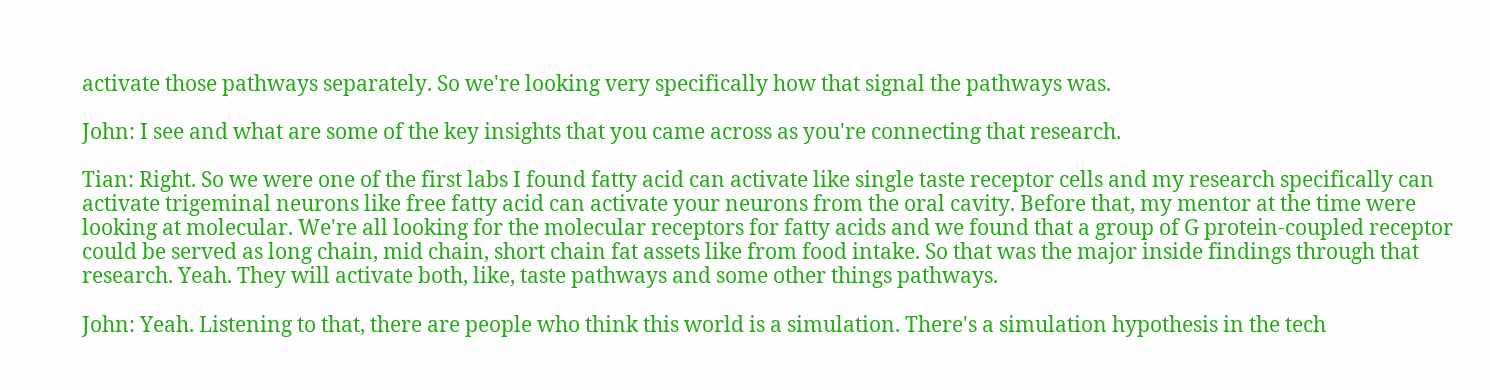activate those pathways separately. So we're looking very specifically how that signal the pathways was.

John: I see and what are some of the key insights that you came across as you're connecting that research.

Tian: Right. So we were one of the first labs I found fatty acid can activate like single taste receptor cells and my research specifically can activate trigeminal neurons like free fatty acid can activate your neurons from the oral cavity. Before that, my mentor at the time were looking at molecular. We're all looking for the molecular receptors for fatty acids and we found that a group of G protein-coupled receptor could be served as long chain, mid chain, short chain fat assets like from food intake. So that was the major inside findings through that research. Yeah. They will activate both, like, taste pathways and some other things pathways.

John: Yeah. Listening to that, there are people who think this world is a simulation. There's a simulation hypothesis in the tech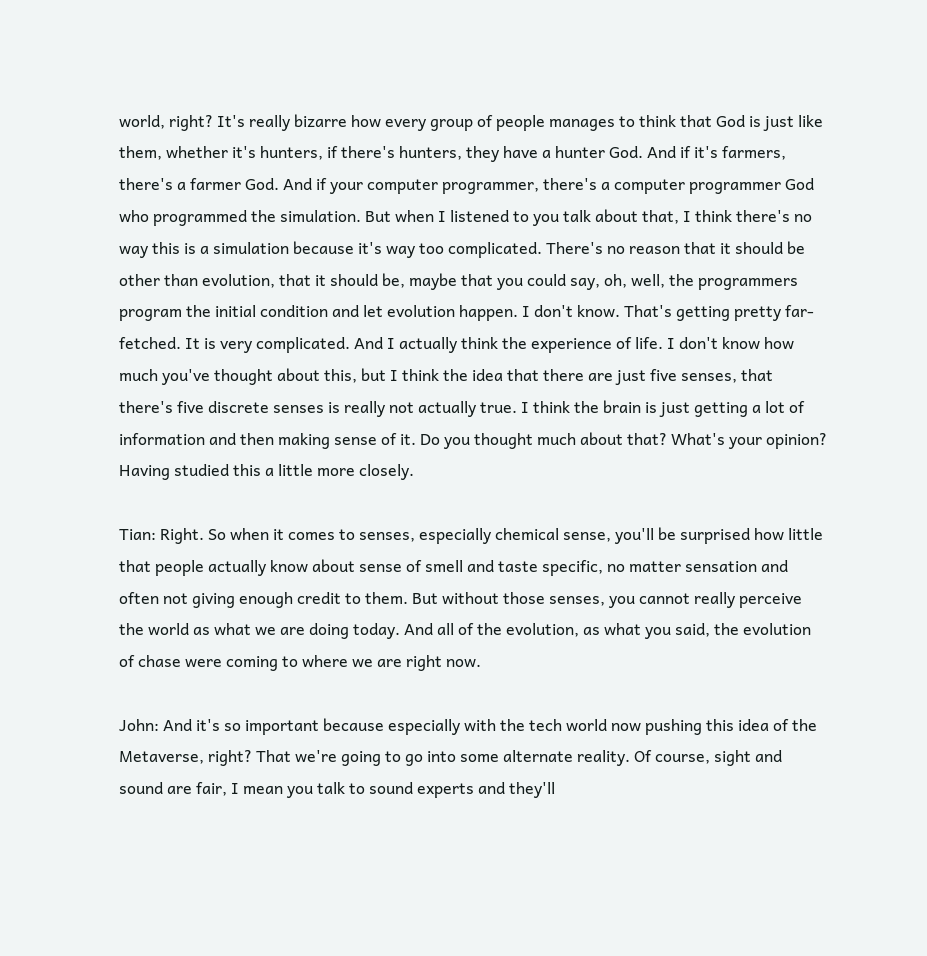world, right? It's really bizarre how every group of people manages to think that God is just like them, whether it's hunters, if there's hunters, they have a hunter God. And if it's farmers, there's a farmer God. And if your computer programmer, there's a computer programmer God who programmed the simulation. But when I listened to you talk about that, I think there's no way this is a simulation because it's way too complicated. There's no reason that it should be other than evolution, that it should be, maybe that you could say, oh, well, the programmers program the initial condition and let evolution happen. I don't know. That's getting pretty far-fetched. It is very complicated. And I actually think the experience of life. I don't know how much you've thought about this, but I think the idea that there are just five senses, that there's five discrete senses is really not actually true. I think the brain is just getting a lot of information and then making sense of it. Do you thought much about that? What's your opinion? Having studied this a little more closely.

Tian: Right. So when it comes to senses, especially chemical sense, you'll be surprised how little that people actually know about sense of smell and taste specific, no matter sensation and often not giving enough credit to them. But without those senses, you cannot really perceive the world as what we are doing today. And all of the evolution, as what you said, the evolution of chase were coming to where we are right now.

John: And it's so important because especially with the tech world now pushing this idea of the Metaverse, right? That we're going to go into some alternate reality. Of course, sight and sound are fair, I mean you talk to sound experts and they'll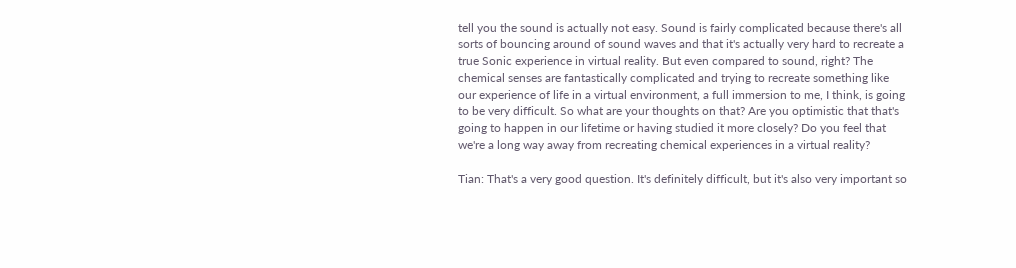tell you the sound is actually not easy. Sound is fairly complicated because there's all sorts of bouncing around of sound waves and that it's actually very hard to recreate a true Sonic experience in virtual reality. But even compared to sound, right? The chemical senses are fantastically complicated and trying to recreate something like our experience of life in a virtual environment, a full immersion to me, I think, is going to be very difficult. So what are your thoughts on that? Are you optimistic that that's going to happen in our lifetime or having studied it more closely? Do you feel that we're a long way away from recreating chemical experiences in a virtual reality?

Tian: That's a very good question. It's definitely difficult, but it's also very important so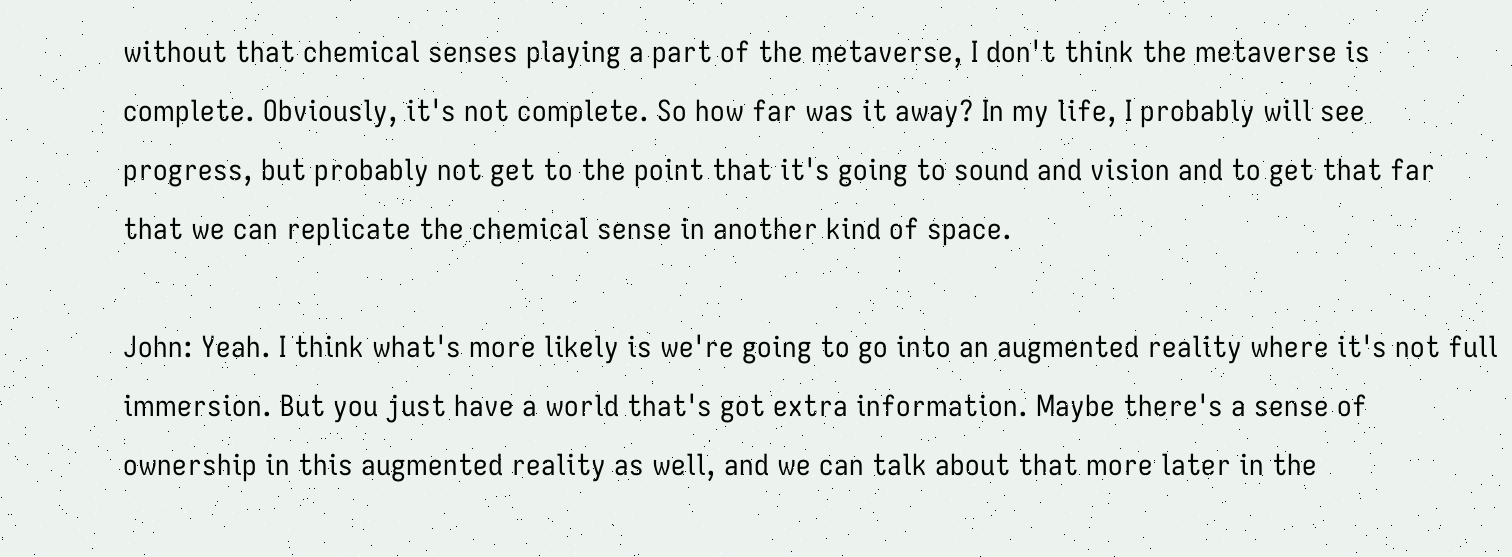without that chemical senses playing a part of the metaverse, I don't think the metaverse is complete. Obviously, it's not complete. So how far was it away? In my life, I probably will see progress, but probably not get to the point that it's going to sound and vision and to get that far that we can replicate the chemical sense in another kind of space.

John: Yeah. I think what's more likely is we're going to go into an augmented reality where it's not full immersion. But you just have a world that's got extra information. Maybe there's a sense of ownership in this augmented reality as well, and we can talk about that more later in the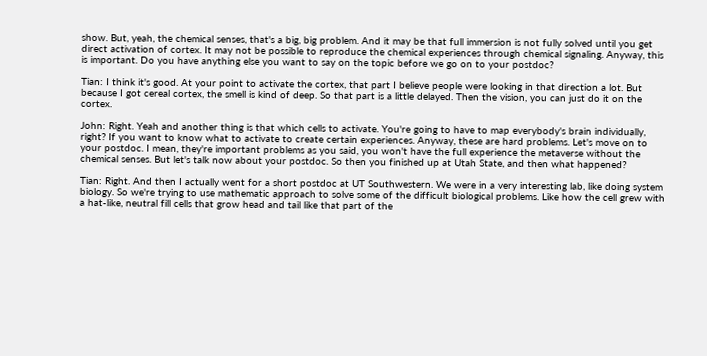show. But, yeah, the chemical senses, that's a big, big problem. And it may be that full immersion is not fully solved until you get direct activation of cortex. It may not be possible to reproduce the chemical experiences through chemical signaling. Anyway, this is important. Do you have anything else you want to say on the topic before we go on to your postdoc?

Tian: I think it's good. At your point to activate the cortex, that part I believe people were looking in that direction a lot. But because I got cereal cortex, the smell is kind of deep. So that part is a little delayed. Then the vision, you can just do it on the cortex.

John: Right. Yeah and another thing is that which cells to activate. You're going to have to map everybody's brain individually, right? If you want to know what to activate to create certain experiences. Anyway, these are hard problems. Let's move on to your postdoc. I mean, they're important problems as you said, you won't have the full experience the metaverse without the chemical senses. But let's talk now about your postdoc. So then you finished up at Utah State, and then what happened?

Tian: Right. And then I actually went for a short postdoc at UT Southwestern. We were in a very interesting lab, like doing system biology. So we're trying to use mathematic approach to solve some of the difficult biological problems. Like how the cell grew with a hat-like, neutral fill cells that grow head and tail like that part of the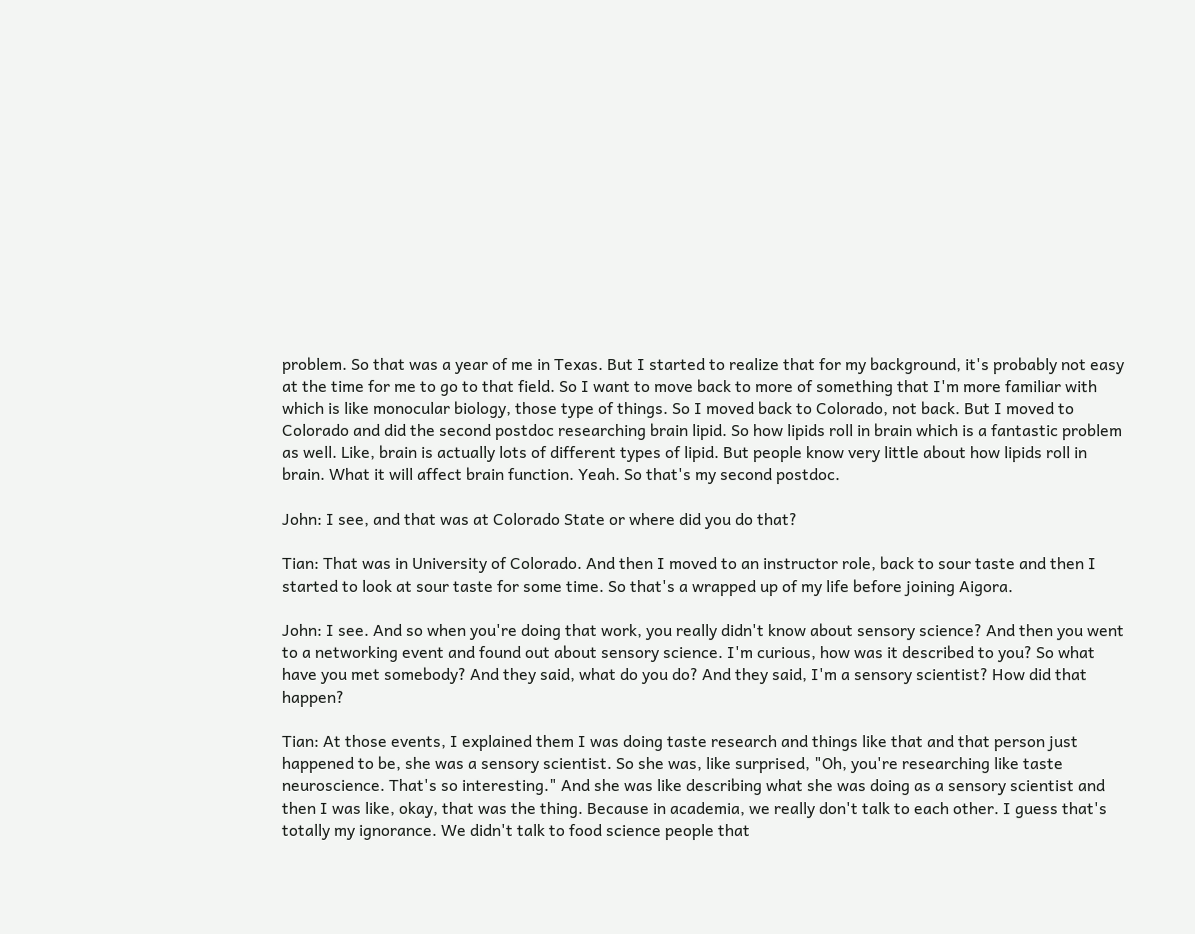problem. So that was a year of me in Texas. But I started to realize that for my background, it's probably not easy at the time for me to go to that field. So I want to move back to more of something that I'm more familiar with which is like monocular biology, those type of things. So I moved back to Colorado, not back. But I moved to Colorado and did the second postdoc researching brain lipid. So how lipids roll in brain which is a fantastic problem as well. Like, brain is actually lots of different types of lipid. But people know very little about how lipids roll in brain. What it will affect brain function. Yeah. So that's my second postdoc.

John: I see, and that was at Colorado State or where did you do that?

Tian: That was in University of Colorado. And then I moved to an instructor role, back to sour taste and then I started to look at sour taste for some time. So that's a wrapped up of my life before joining Aigora.

John: I see. And so when you're doing that work, you really didn't know about sensory science? And then you went to a networking event and found out about sensory science. I'm curious, how was it described to you? So what have you met somebody? And they said, what do you do? And they said, I'm a sensory scientist? How did that happen?

Tian: At those events, I explained them I was doing taste research and things like that and that person just happened to be, she was a sensory scientist. So she was, like surprised, "Oh, you're researching like taste neuroscience. That's so interesting." And she was like describing what she was doing as a sensory scientist and then I was like, okay, that was the thing. Because in academia, we really don't talk to each other. I guess that's totally my ignorance. We didn't talk to food science people that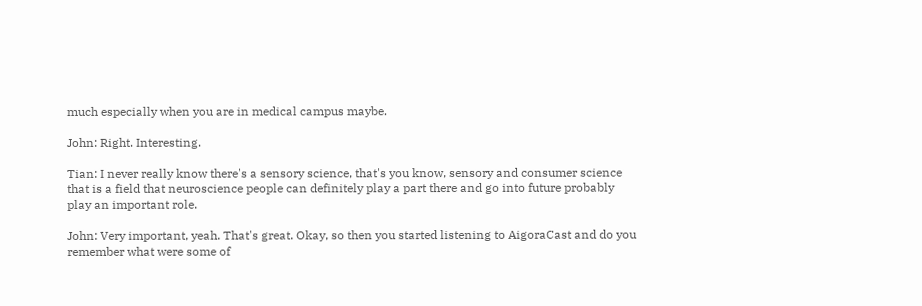much especially when you are in medical campus maybe.

John: Right. Interesting.

Tian: I never really know there's a sensory science, that's you know, sensory and consumer science that is a field that neuroscience people can definitely play a part there and go into future probably play an important role.

John: Very important, yeah. That's great. Okay, so then you started listening to AigoraCast and do you remember what were some of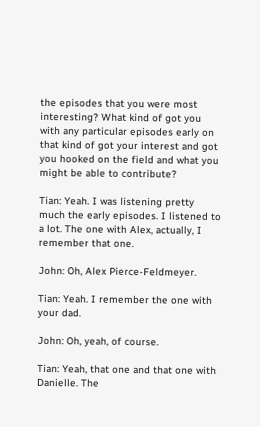the episodes that you were most interesting? What kind of got you with any particular episodes early on that kind of got your interest and got you hooked on the field and what you might be able to contribute?

Tian: Yeah. I was listening pretty much the early episodes. I listened to a lot. The one with Alex, actually, I remember that one.

John: Oh, Alex Pierce-Feldmeyer.

Tian: Yeah. I remember the one with your dad.

John: Oh, yeah, of course.

Tian: Yeah, that one and that one with Danielle. The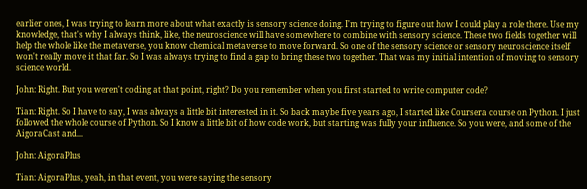earlier ones, I was trying to learn more about what exactly is sensory science doing. I'm trying to figure out how I could play a role there. Use my knowledge, that's why I always think, like, the neuroscience will have somewhere to combine with sensory science. These two fields together will help the whole like the metaverse, you know chemical metaverse to move forward. So one of the sensory science or sensory neuroscience itself won't really move it that far. So I was always trying to find a gap to bring these two together. That was my initial intention of moving to sensory science world.

John: Right. But you weren't coding at that point, right? Do you remember when you first started to write computer code?

Tian: Right. So I have to say, I was always a little bit interested in it. So back maybe five years ago, I started like Coursera course on Python. I just followed the whole course of Python. So I know a little bit of how code work, but starting was fully your influence. So you were, and some of the AigoraCast and...

John: AigoraPlus

Tian: AigoraPlus, yeah, in that event, you were saying the sensory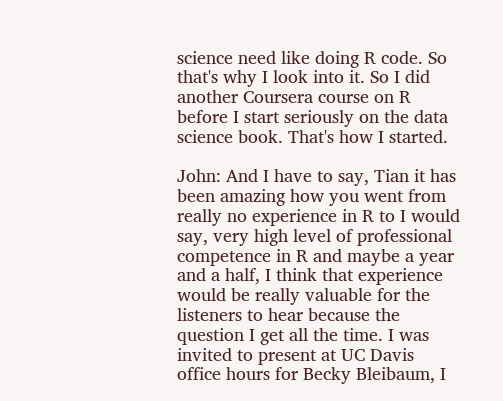science need like doing R code. So that's why I look into it. So I did another Coursera course on R before I start seriously on the data science book. That's how I started.

John: And I have to say, Tian it has been amazing how you went from really no experience in R to I would say, very high level of professional competence in R and maybe a year and a half, I think that experience would be really valuable for the listeners to hear because the question I get all the time. I was invited to present at UC Davis office hours for Becky Bleibaum, I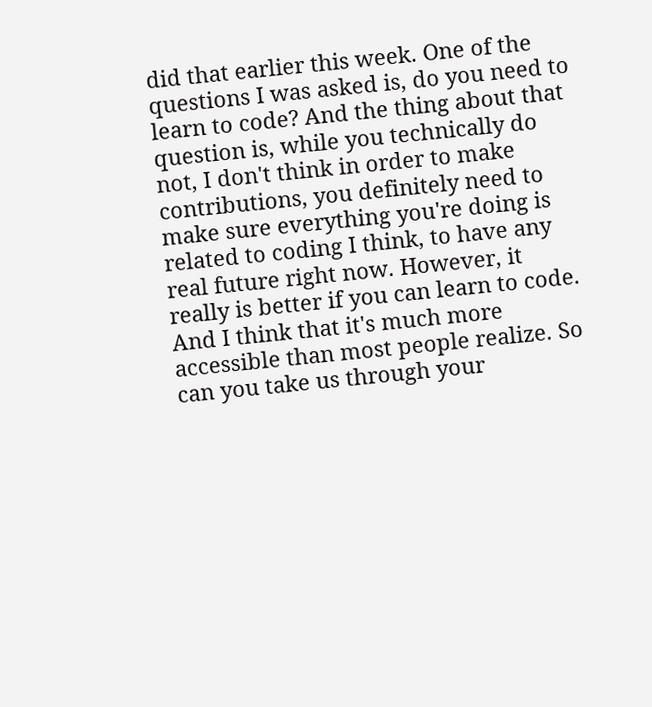did that earlier this week. One of the questions I was asked is, do you need to learn to code? And the thing about that question is, while you technically do not, I don't think in order to make contributions, you definitely need to make sure everything you're doing is related to coding I think, to have any real future right now. However, it really is better if you can learn to code. And I think that it's much more accessible than most people realize. So can you take us through your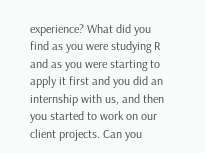experience? What did you find as you were studying R and as you were starting to apply it first and you did an internship with us, and then you started to work on our client projects. Can you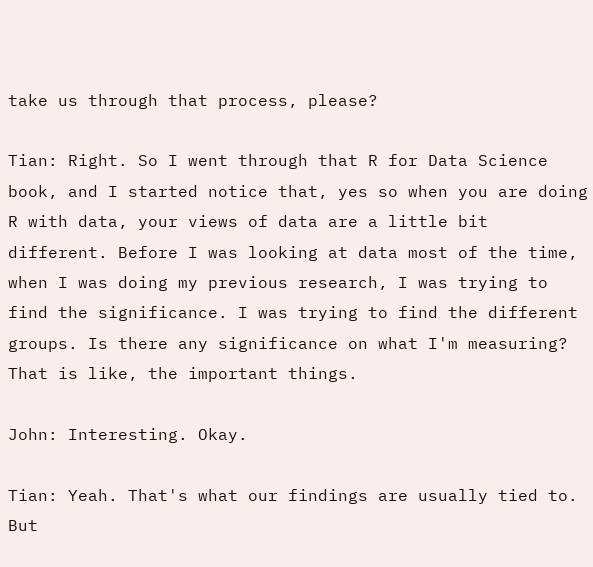take us through that process, please?

Tian: Right. So I went through that R for Data Science book, and I started notice that, yes so when you are doing R with data, your views of data are a little bit different. Before I was looking at data most of the time, when I was doing my previous research, I was trying to find the significance. I was trying to find the different groups. Is there any significance on what I'm measuring? That is like, the important things.

John: Interesting. Okay.

Tian: Yeah. That's what our findings are usually tied to. But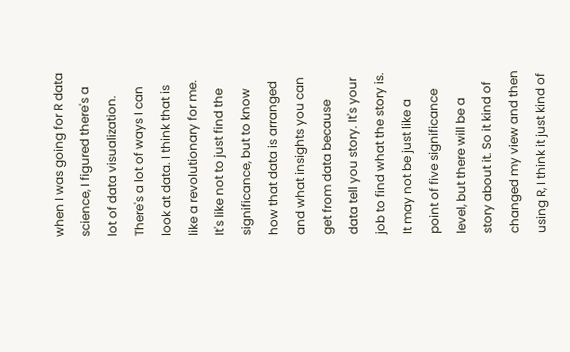when I was going for R data science, I figured there's a lot of data visualization. There's a lot of ways I can look at data. I think that is like a revolutionary for me. It's like not to just find the significance, but to know how that data is arranged and what insights you can get from data because data tell you story. It's your job to find what the story is. It may not be just like a point of five significance level, but there will be a story about it. So it kind of changed my view and then using R, I think it just kind of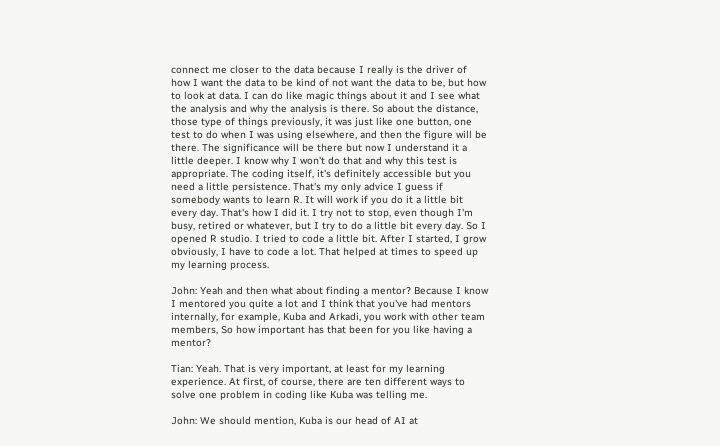connect me closer to the data because I really is the driver of how I want the data to be kind of not want the data to be, but how to look at data. I can do like magic things about it and I see what the analysis and why the analysis is there. So about the distance, those type of things previously, it was just like one button, one test to do when I was using elsewhere, and then the figure will be there. The significance will be there but now I understand it a little deeper. I know why I won't do that and why this test is appropriate. The coding itself, it's definitely accessible but you need a little persistence. That's my only advice I guess if somebody wants to learn R. It will work if you do it a little bit every day. That's how I did it. I try not to stop, even though I'm busy, retired or whatever, but I try to do a little bit every day. So I opened R studio. I tried to code a little bit. After I started, I grow obviously, I have to code a lot. That helped at times to speed up my learning process.

John: Yeah and then what about finding a mentor? Because I know I mentored you quite a lot and I think that you've had mentors internally, for example, Kuba and Arkadi, you work with other team members, So how important has that been for you like having a mentor?

Tian: Yeah. That is very important, at least for my learning experience. At first, of course, there are ten different ways to solve one problem in coding like Kuba was telling me.

John: We should mention, Kuba is our head of AI at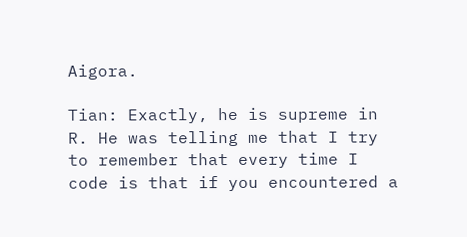Aigora.

Tian: Exactly, he is supreme in R. He was telling me that I try to remember that every time I code is that if you encountered a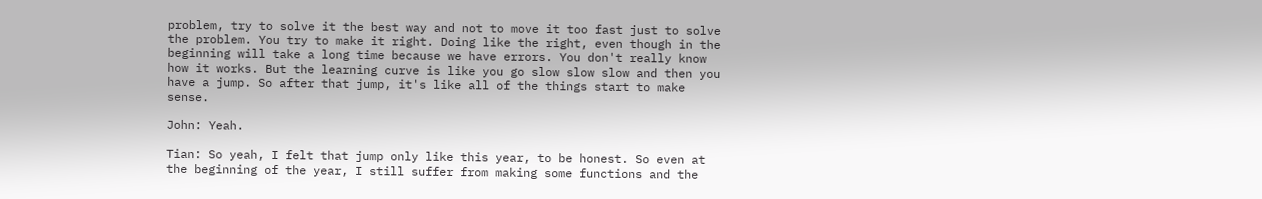problem, try to solve it the best way and not to move it too fast just to solve the problem. You try to make it right. Doing like the right, even though in the beginning will take a long time because we have errors. You don't really know how it works. But the learning curve is like you go slow slow slow and then you have a jump. So after that jump, it's like all of the things start to make sense.

John: Yeah.

Tian: So yeah, I felt that jump only like this year, to be honest. So even at the beginning of the year, I still suffer from making some functions and the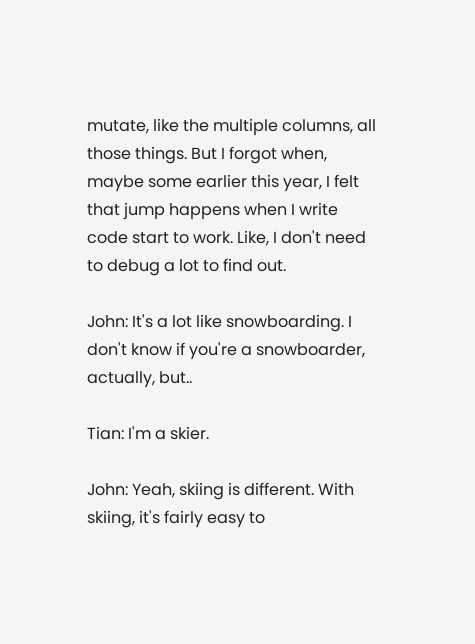mutate, like the multiple columns, all those things. But I forgot when, maybe some earlier this year, I felt that jump happens when I write code start to work. Like, I don't need to debug a lot to find out.

John: It's a lot like snowboarding. I don't know if you're a snowboarder, actually, but..

Tian: I'm a skier.

John: Yeah, skiing is different. With skiing, it's fairly easy to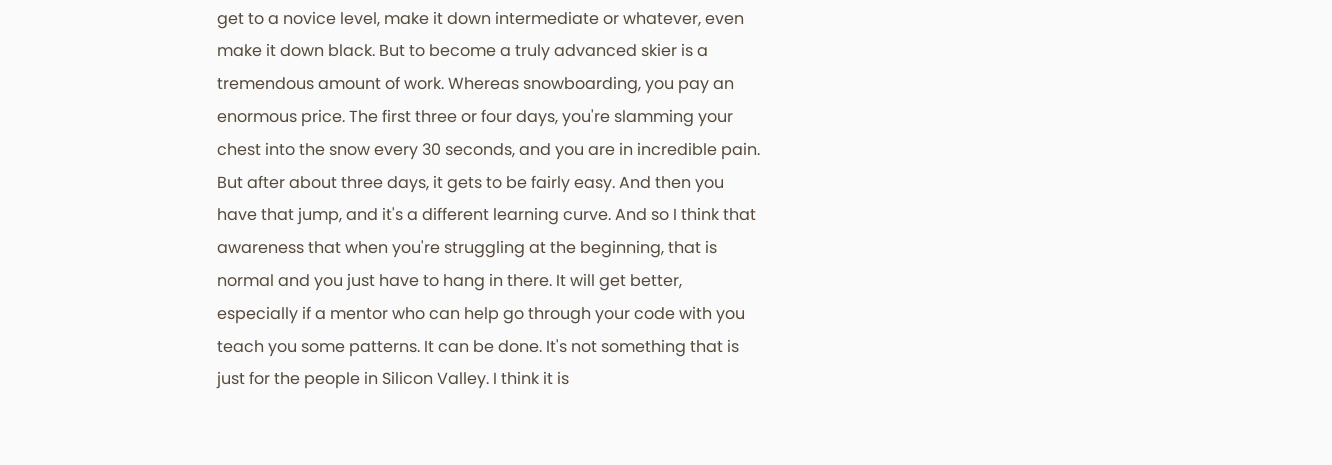get to a novice level, make it down intermediate or whatever, even make it down black. But to become a truly advanced skier is a tremendous amount of work. Whereas snowboarding, you pay an enormous price. The first three or four days, you're slamming your chest into the snow every 30 seconds, and you are in incredible pain. But after about three days, it gets to be fairly easy. And then you have that jump, and it's a different learning curve. And so I think that awareness that when you're struggling at the beginning, that is normal and you just have to hang in there. It will get better, especially if a mentor who can help go through your code with you teach you some patterns. It can be done. It's not something that is just for the people in Silicon Valley. I think it is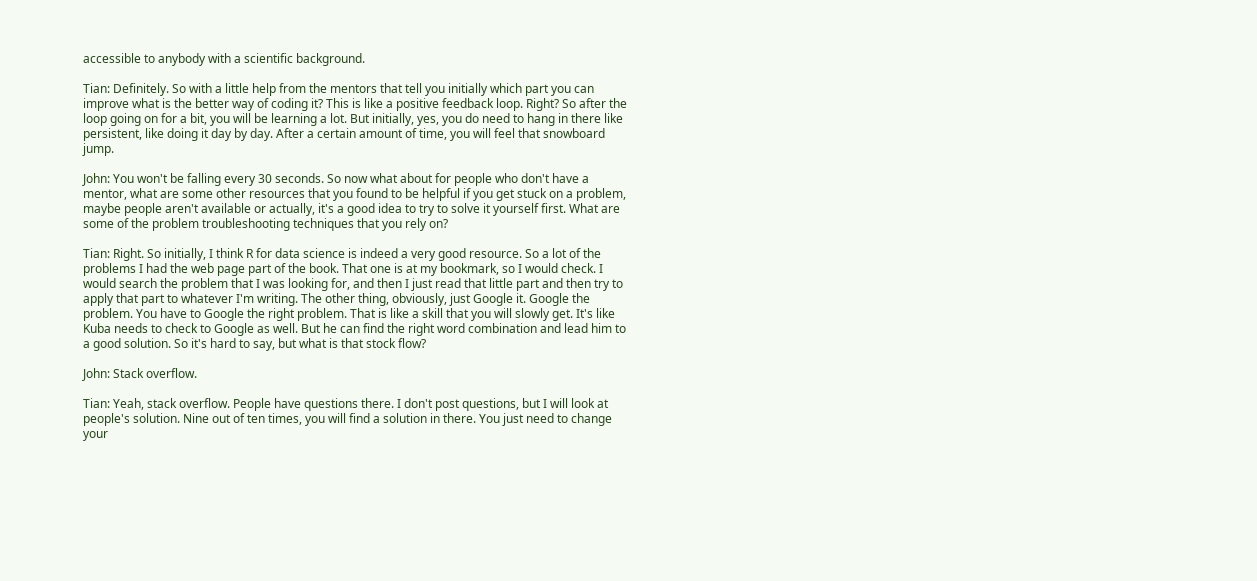accessible to anybody with a scientific background.

Tian: Definitely. So with a little help from the mentors that tell you initially which part you can improve what is the better way of coding it? This is like a positive feedback loop. Right? So after the loop going on for a bit, you will be learning a lot. But initially, yes, you do need to hang in there like persistent, like doing it day by day. After a certain amount of time, you will feel that snowboard jump.

John: You won't be falling every 30 seconds. So now what about for people who don't have a mentor, what are some other resources that you found to be helpful if you get stuck on a problem, maybe people aren't available or actually, it's a good idea to try to solve it yourself first. What are some of the problem troubleshooting techniques that you rely on?

Tian: Right. So initially, I think R for data science is indeed a very good resource. So a lot of the problems I had the web page part of the book. That one is at my bookmark, so I would check. I would search the problem that I was looking for, and then I just read that little part and then try to apply that part to whatever I'm writing. The other thing, obviously, just Google it. Google the problem. You have to Google the right problem. That is like a skill that you will slowly get. It's like Kuba needs to check to Google as well. But he can find the right word combination and lead him to a good solution. So it's hard to say, but what is that stock flow?

John: Stack overflow.

Tian: Yeah, stack overflow. People have questions there. I don't post questions, but I will look at people's solution. Nine out of ten times, you will find a solution in there. You just need to change your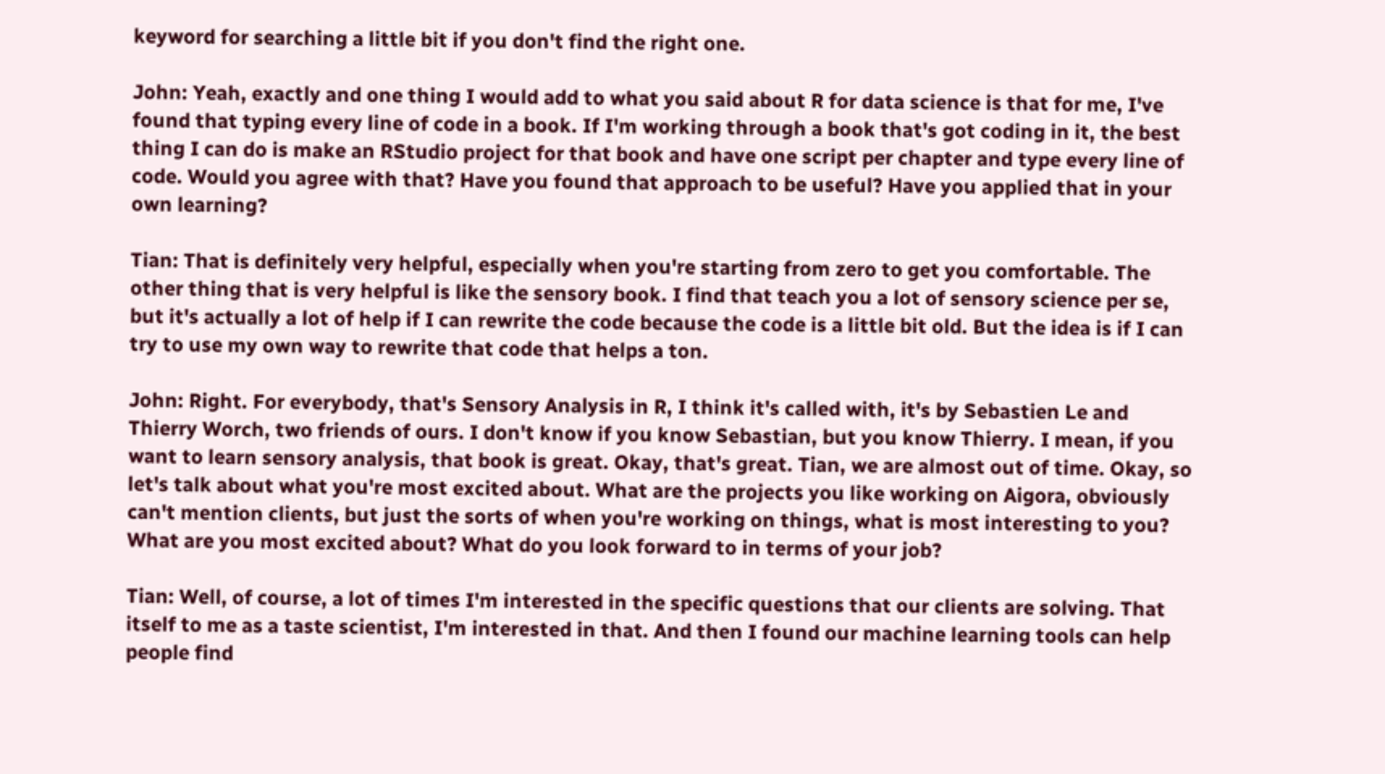keyword for searching a little bit if you don't find the right one.

John: Yeah, exactly and one thing I would add to what you said about R for data science is that for me, I've found that typing every line of code in a book. If I'm working through a book that's got coding in it, the best thing I can do is make an RStudio project for that book and have one script per chapter and type every line of code. Would you agree with that? Have you found that approach to be useful? Have you applied that in your own learning?

Tian: That is definitely very helpful, especially when you're starting from zero to get you comfortable. The other thing that is very helpful is like the sensory book. I find that teach you a lot of sensory science per se, but it's actually a lot of help if I can rewrite the code because the code is a little bit old. But the idea is if I can try to use my own way to rewrite that code that helps a ton.

John: Right. For everybody, that's Sensory Analysis in R, I think it's called with, it's by Sebastien Le and Thierry Worch, two friends of ours. I don't know if you know Sebastian, but you know Thierry. I mean, if you want to learn sensory analysis, that book is great. Okay, that's great. Tian, we are almost out of time. Okay, so let's talk about what you're most excited about. What are the projects you like working on Aigora, obviously can't mention clients, but just the sorts of when you're working on things, what is most interesting to you? What are you most excited about? What do you look forward to in terms of your job?

Tian: Well, of course, a lot of times I'm interested in the specific questions that our clients are solving. That itself to me as a taste scientist, I'm interested in that. And then I found our machine learning tools can help people find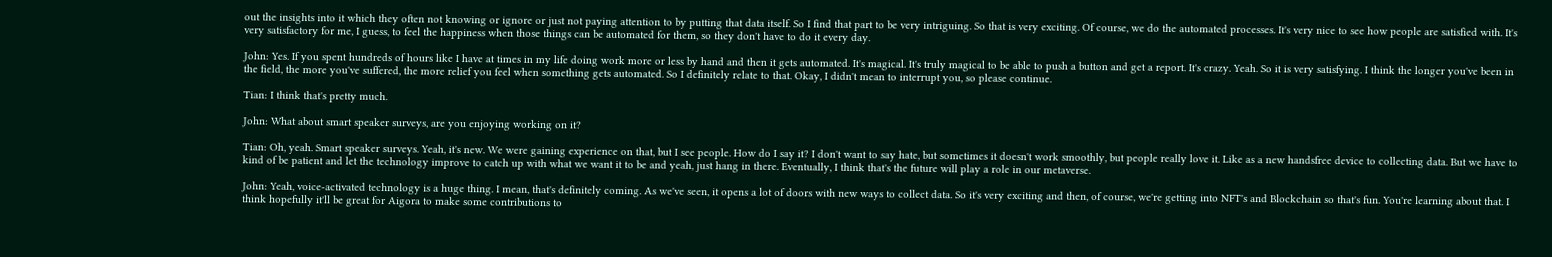out the insights into it which they often not knowing or ignore or just not paying attention to by putting that data itself. So I find that part to be very intriguing. So that is very exciting. Of course, we do the automated processes. It's very nice to see how people are satisfied with. It's very satisfactory for me, I guess, to feel the happiness when those things can be automated for them, so they don't have to do it every day.

John: Yes. If you spent hundreds of hours like I have at times in my life doing work more or less by hand and then it gets automated. It's magical. It's truly magical to be able to push a button and get a report. It's crazy. Yeah. So it is very satisfying. I think the longer you've been in the field, the more you've suffered, the more relief you feel when something gets automated. So I definitely relate to that. Okay, I didn't mean to interrupt you, so please continue.

Tian: I think that's pretty much.

John: What about smart speaker surveys, are you enjoying working on it?

Tian: Oh, yeah. Smart speaker surveys. Yeah, it's new. We were gaining experience on that, but I see people. How do I say it? I don't want to say hate, but sometimes it doesn't work smoothly, but people really love it. Like as a new handsfree device to collecting data. But we have to kind of be patient and let the technology improve to catch up with what we want it to be and yeah, just hang in there. Eventually, I think that's the future will play a role in our metaverse.

John: Yeah, voice-activated technology is a huge thing. I mean, that's definitely coming. As we've seen, it opens a lot of doors with new ways to collect data. So it's very exciting and then, of course, we're getting into NFT's and Blockchain so that's fun. You're learning about that. I think hopefully it'll be great for Aigora to make some contributions to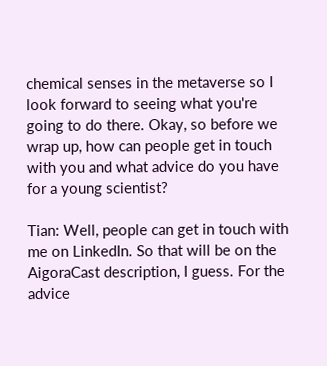chemical senses in the metaverse so I look forward to seeing what you're going to do there. Okay, so before we wrap up, how can people get in touch with you and what advice do you have for a young scientist?

Tian: Well, people can get in touch with me on LinkedIn. So that will be on the AigoraCast description, I guess. For the advice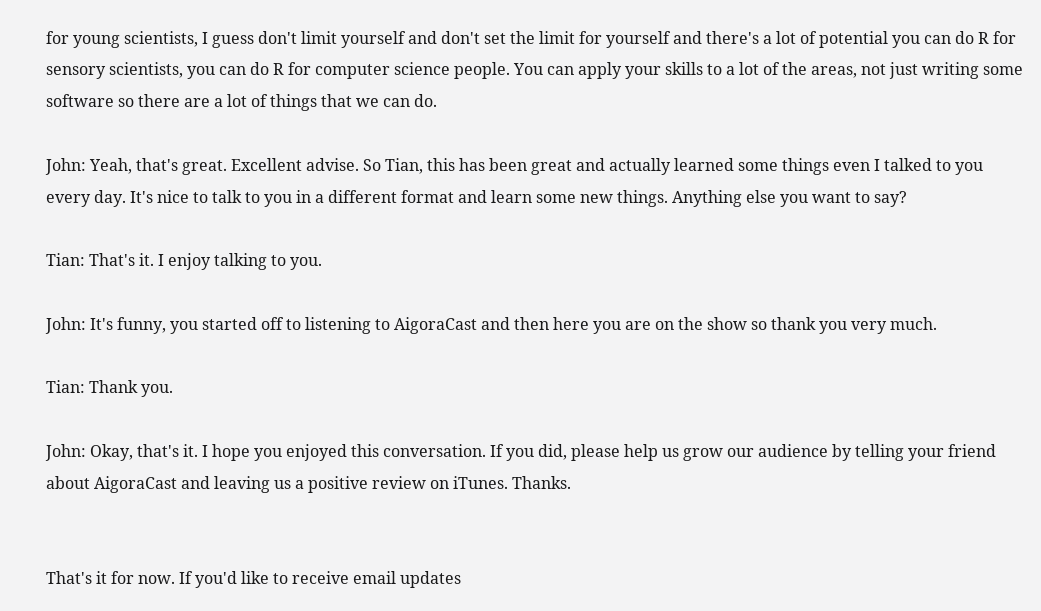for young scientists, I guess don't limit yourself and don't set the limit for yourself and there's a lot of potential you can do R for sensory scientists, you can do R for computer science people. You can apply your skills to a lot of the areas, not just writing some software so there are a lot of things that we can do.

John: Yeah, that's great. Excellent advise. So Tian, this has been great and actually learned some things even I talked to you every day. It's nice to talk to you in a different format and learn some new things. Anything else you want to say?

Tian: That's it. I enjoy talking to you.

John: It's funny, you started off to listening to AigoraCast and then here you are on the show so thank you very much.

Tian: Thank you.

John: Okay, that's it. I hope you enjoyed this conversation. If you did, please help us grow our audience by telling your friend about AigoraCast and leaving us a positive review on iTunes. Thanks.


That's it for now. If you'd like to receive email updates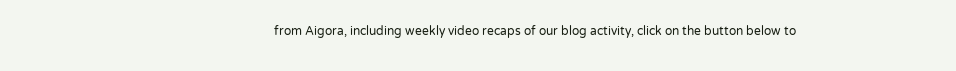from Aigora, including weekly video recaps of our blog activity, click on the button below to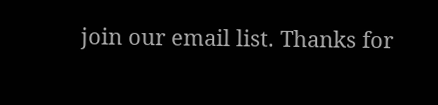join our email list. Thanks for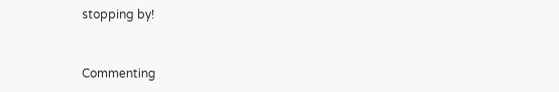stopping by!


Commenting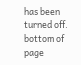has been turned off.
bottom of page